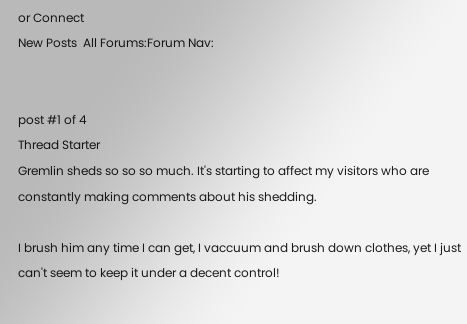or Connect
New Posts  All Forums:Forum Nav:


post #1 of 4
Thread Starter
Gremlin sheds so so so much. It's starting to affect my visitors who are constantly making comments about his shedding.

I brush him any time I can get, I vaccuum and brush down clothes, yet I just can't seem to keep it under a decent control!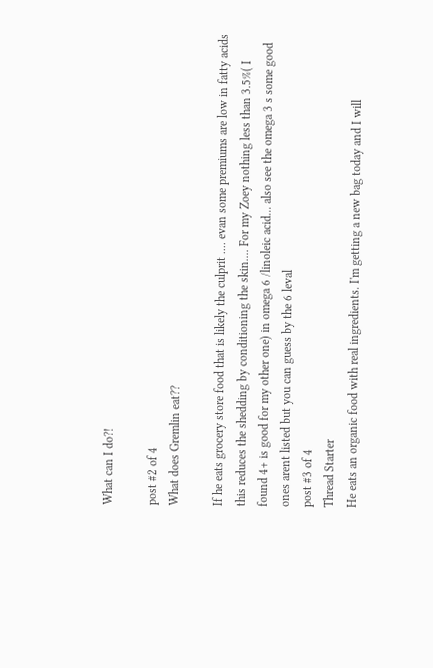What can I do?!

post #2 of 4
What does Gremlin eat??

If he eats grocery store food that is likely the culprit .... evan some premiums are low in fatty acids this reduces the shedding by conditioning the skin.... For my Zoey nothing less than 3.5%( I found 4+ is good for my other one) in omega 6 /linoleic acid... also see the omega 3 s some good ones arent listed but you can guess by the 6 leval
post #3 of 4
Thread Starter
He eats an organic food with real ingredients. I'm getting a new bag today and I will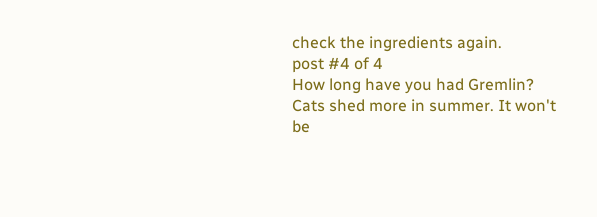check the ingredients again.
post #4 of 4
How long have you had Gremlin? Cats shed more in summer. It won't be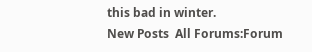this bad in winter.
New Posts  All Forums:Forum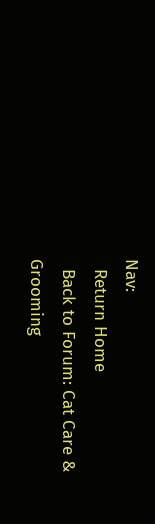Nav:
  Return Home
  Back to Forum: Cat Care & Grooming